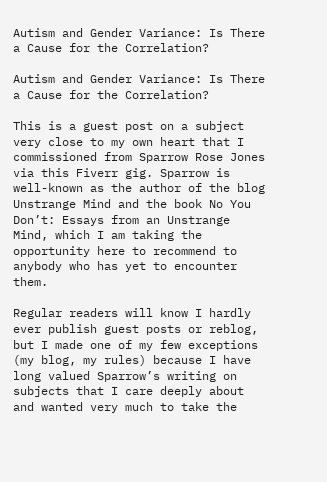Autism and Gender Variance: Is There a Cause for the Correlation?

Autism and Gender Variance: Is There a Cause for the Correlation?

This is a guest post on a subject very close to my own heart that I commissioned from Sparrow Rose Jones via this Fiverr gig. Sparrow is well-known as the author of the blog Unstrange Mind and the book No You Don’t: Essays from an Unstrange Mind, which I am taking the opportunity here to recommend to anybody who has yet to encounter them.

Regular readers will know I hardly ever publish guest posts or reblog, but I made one of my few exceptions (my blog, my rules) because I have long valued Sparrow’s writing on subjects that I care deeply about and wanted very much to take the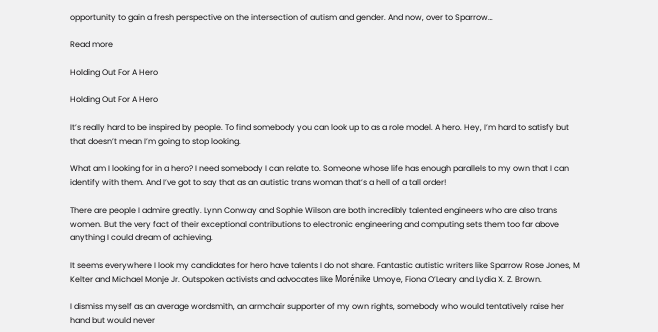opportunity to gain a fresh perspective on the intersection of autism and gender. And now, over to Sparrow…

Read more

Holding Out For A Hero

Holding Out For A Hero

It’s really hard to be inspired by people. To find somebody you can look up to as a role model. A hero. Hey, I’m hard to satisfy but that doesn’t mean I’m going to stop looking.

What am I looking for in a hero? I need somebody I can relate to. Someone whose life has enough parallels to my own that I can identify with them. And I’ve got to say that as an autistic trans woman that’s a hell of a tall order!

There are people I admire greatly. Lynn Conway and Sophie Wilson are both incredibly talented engineers who are also trans women. But the very fact of their exceptional contributions to electronic engineering and computing sets them too far above anything I could dream of achieving.

It seems everywhere I look my candidates for hero have talents I do not share. Fantastic autistic writers like Sparrow Rose Jones, M Kelter and Michael Monje Jr. Outspoken activists and advocates like Morénike Umoye, Fiona O’Leary and Lydia X. Z. Brown.

I dismiss myself as an average wordsmith, an armchair supporter of my own rights, somebody who would tentatively raise her hand but would never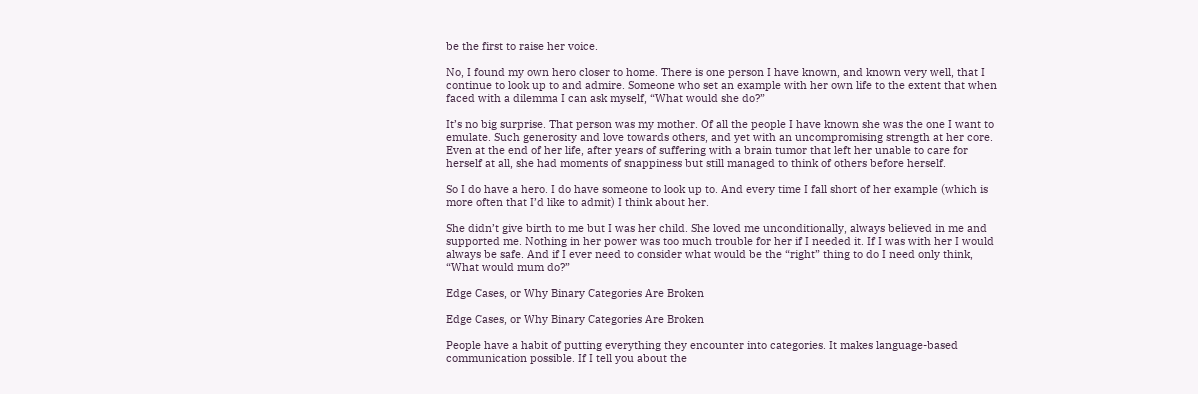be the first to raise her voice.

No, I found my own hero closer to home. There is one person I have known, and known very well, that I continue to look up to and admire. Someone who set an example with her own life to the extent that when faced with a dilemma I can ask myself, “What would she do?”

It’s no big surprise. That person was my mother. Of all the people I have known she was the one I want to emulate. Such generosity and love towards others, and yet with an uncompromising strength at her core. Even at the end of her life, after years of suffering with a brain tumor that left her unable to care for herself at all, she had moments of snappiness but still managed to think of others before herself.

So I do have a hero. I do have someone to look up to. And every time I fall short of her example (which is more often that I’d like to admit) I think about her.

She didn’t give birth to me but I was her child. She loved me unconditionally, always believed in me and supported me. Nothing in her power was too much trouble for her if I needed it. If I was with her I would always be safe. And if I ever need to consider what would be the “right” thing to do I need only think, “What would mum do?”

Edge Cases, or Why Binary Categories Are Broken

Edge Cases, or Why Binary Categories Are Broken

People have a habit of putting everything they encounter into categories. It makes language-based communication possible. If I tell you about the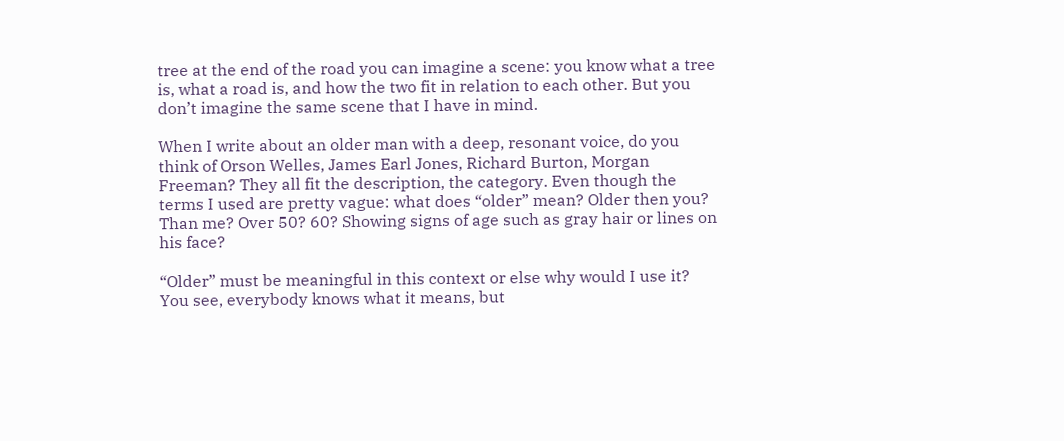tree at the end of the road you can imagine a scene: you know what a tree is, what a road is, and how the two fit in relation to each other. But you don’t imagine the same scene that I have in mind.

When I write about an older man with a deep, resonant voice, do you think of Orson Welles, James Earl Jones, Richard Burton, Morgan Freeman? They all fit the description, the category. Even though the terms I used are pretty vague: what does “older” mean? Older then you? Than me? Over 50? 60? Showing signs of age such as gray hair or lines on his face?

“Older” must be meaningful in this context or else why would I use it? You see, everybody knows what it means, but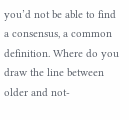you’d not be able to find a consensus, a common definition. Where do you draw the line between older and not-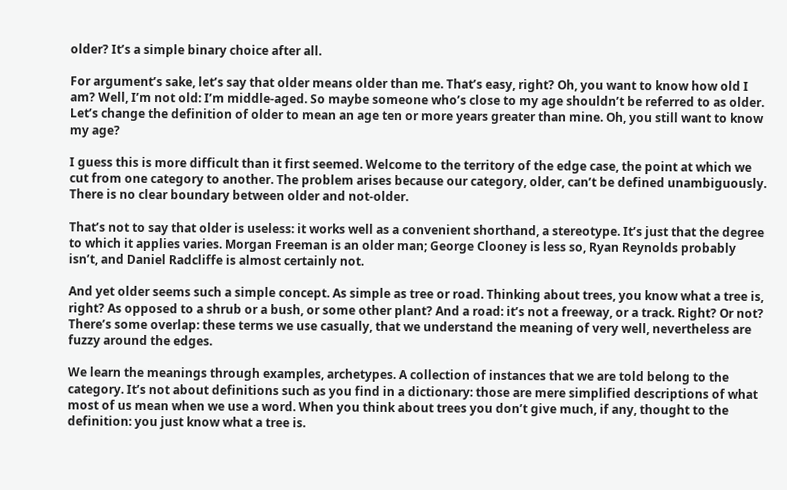older? It’s a simple binary choice after all.

For argument’s sake, let’s say that older means older than me. That’s easy, right? Oh, you want to know how old I am? Well, I’m not old: I’m middle-aged. So maybe someone who’s close to my age shouldn’t be referred to as older. Let’s change the definition of older to mean an age ten or more years greater than mine. Oh, you still want to know my age?

I guess this is more difficult than it first seemed. Welcome to the territory of the edge case, the point at which we cut from one category to another. The problem arises because our category, older, can’t be defined unambiguously. There is no clear boundary between older and not-older.

That’s not to say that older is useless: it works well as a convenient shorthand, a stereotype. It’s just that the degree to which it applies varies. Morgan Freeman is an older man; George Clooney is less so, Ryan Reynolds probably isn’t, and Daniel Radcliffe is almost certainly not.

And yet older seems such a simple concept. As simple as tree or road. Thinking about trees, you know what a tree is, right? As opposed to a shrub or a bush, or some other plant? And a road: it’s not a freeway, or a track. Right? Or not? There’s some overlap: these terms we use casually, that we understand the meaning of very well, nevertheless are fuzzy around the edges.

We learn the meanings through examples, archetypes. A collection of instances that we are told belong to the category. It’s not about definitions such as you find in a dictionary: those are mere simplified descriptions of what most of us mean when we use a word. When you think about trees you don’t give much, if any, thought to the definition: you just know what a tree is.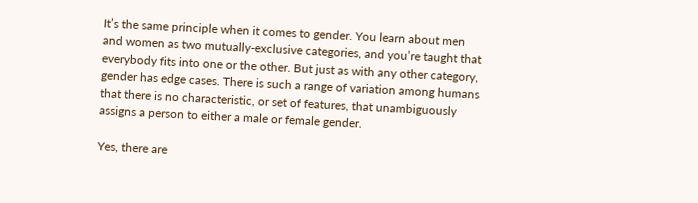It’s the same principle when it comes to gender. You learn about men and women as two mutually-exclusive categories, and you’re taught that everybody fits into one or the other. But just as with any other category, gender has edge cases. There is such a range of variation among humans that there is no characteristic, or set of features, that unambiguously assigns a person to either a male or female gender.

Yes, there are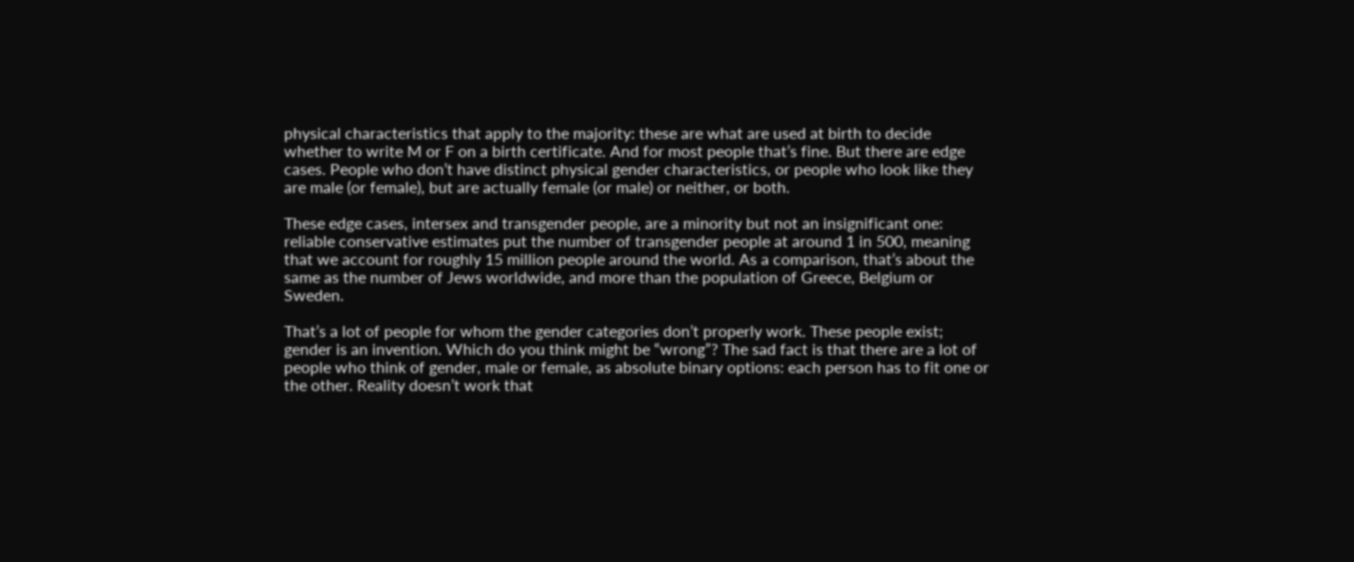physical characteristics that apply to the majority: these are what are used at birth to decide whether to write M or F on a birth certificate. And for most people that’s fine. But there are edge cases. People who don’t have distinct physical gender characteristics, or people who look like they are male (or female), but are actually female (or male) or neither, or both.

These edge cases, intersex and transgender people, are a minority but not an insignificant one: reliable conservative estimates put the number of transgender people at around 1 in 500, meaning that we account for roughly 15 million people around the world. As a comparison, that’s about the same as the number of Jews worldwide, and more than the population of Greece, Belgium or Sweden.

That’s a lot of people for whom the gender categories don’t properly work. These people exist; gender is an invention. Which do you think might be “wrong”? The sad fact is that there are a lot of people who think of gender, male or female, as absolute binary options: each person has to fit one or the other. Reality doesn’t work that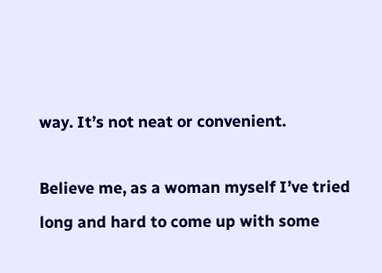way. It’s not neat or convenient.

Believe me, as a woman myself I’ve tried long and hard to come up with some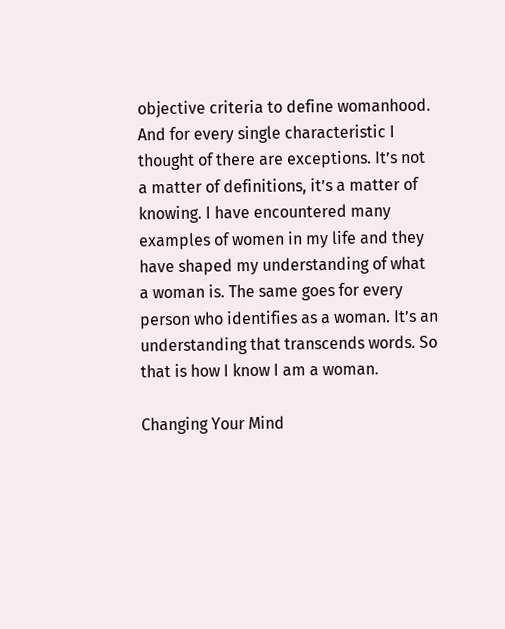objective criteria to define womanhood. And for every single characteristic I thought of there are exceptions. It’s not a matter of definitions, it’s a matter of knowing. I have encountered many examples of women in my life and they have shaped my understanding of what a woman is. The same goes for every person who identifies as a woman. It’s an understanding that transcends words. So that is how I know I am a woman.

Changing Your Mind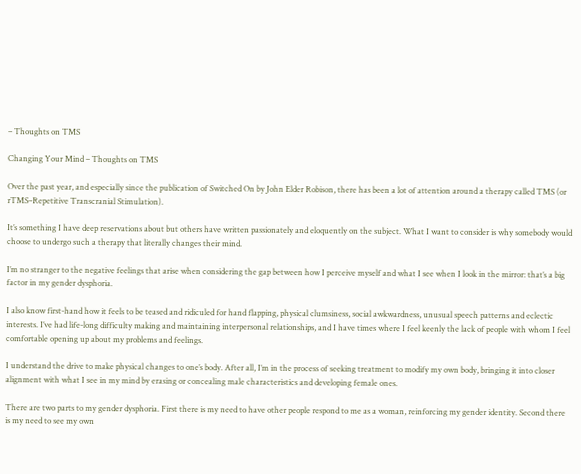– Thoughts on TMS

Changing Your Mind – Thoughts on TMS

Over the past year, and especially since the publication of Switched On by John Elder Robison, there has been a lot of attention around a therapy called TMS (or rTMS–Repetitive Transcranial Stimulation).

It’s something I have deep reservations about but others have written passionately and eloquently on the subject. What I want to consider is why somebody would choose to undergo such a therapy that literally changes their mind.

I’m no stranger to the negative feelings that arise when considering the gap between how I perceive myself and what I see when I look in the mirror: that’s a big factor in my gender dysphoria.

I also know first-hand how it feels to be teased and ridiculed for hand flapping, physical clumsiness, social awkwardness, unusual speech patterns and eclectic interests. I’ve had life-long difficulty making and maintaining interpersonal relationships, and I have times where I feel keenly the lack of people with whom I feel comfortable opening up about my problems and feelings.

I understand the drive to make physical changes to one’s body. After all, I’m in the process of seeking treatment to modify my own body, bringing it into closer alignment with what I see in my mind by erasing or concealing male characteristics and developing female ones.

There are two parts to my gender dysphoria. First there is my need to have other people respond to me as a woman, reinforcing my gender identity. Second there is my need to see my own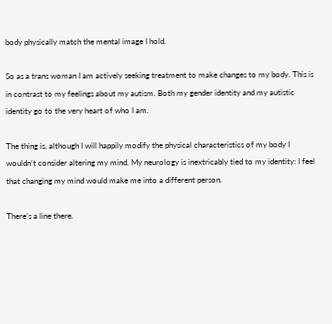body physically match the mental image I hold.

So as a trans woman I am actively seeking treatment to make changes to my body. This is in contrast to my feelings about my autism. Both my gender identity and my autistic identity go to the very heart of who I am.

The thing is, although I will happily modify the physical characteristics of my body I wouldn’t consider altering my mind. My neurology is inextricably tied to my identity: I feel that changing my mind would make me into a different person.

There’s a line there.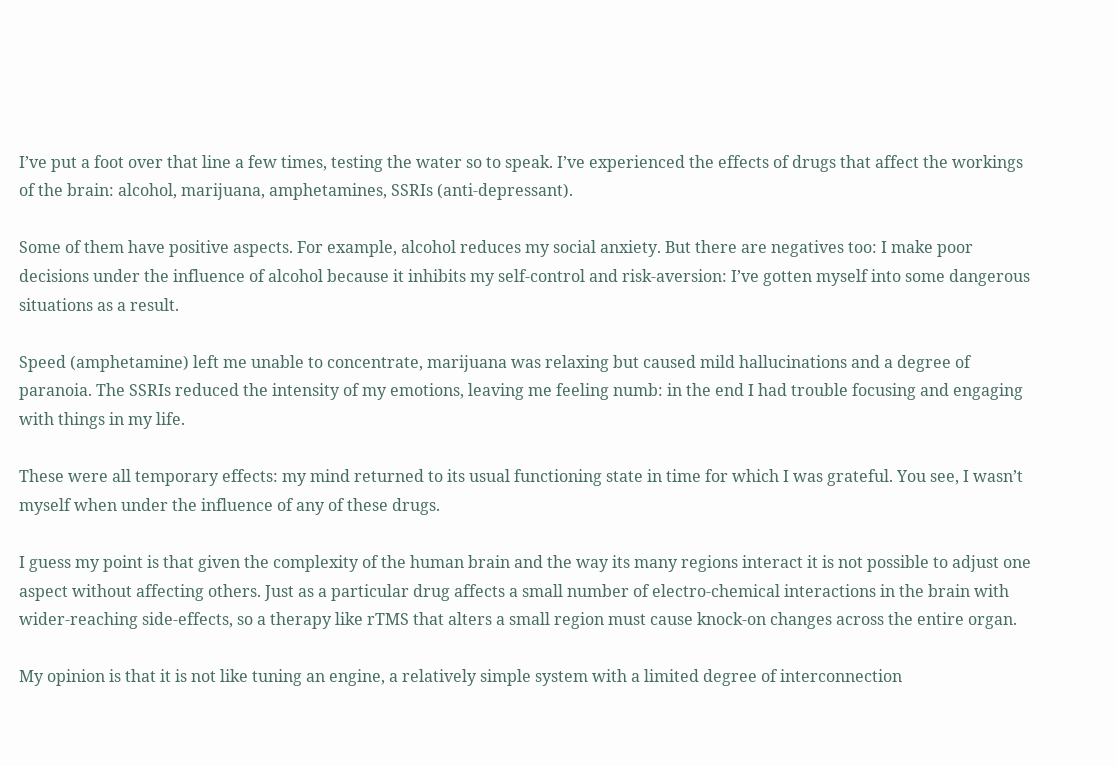I’ve put a foot over that line a few times, testing the water so to speak. I’ve experienced the effects of drugs that affect the workings of the brain: alcohol, marijuana, amphetamines, SSRIs (anti-depressant).

Some of them have positive aspects. For example, alcohol reduces my social anxiety. But there are negatives too: I make poor decisions under the influence of alcohol because it inhibits my self-control and risk-aversion: I’ve gotten myself into some dangerous situations as a result.

Speed (amphetamine) left me unable to concentrate, marijuana was relaxing but caused mild hallucinations and a degree of paranoia. The SSRIs reduced the intensity of my emotions, leaving me feeling numb: in the end I had trouble focusing and engaging with things in my life.

These were all temporary effects: my mind returned to its usual functioning state in time for which I was grateful. You see, I wasn’t myself when under the influence of any of these drugs.

I guess my point is that given the complexity of the human brain and the way its many regions interact it is not possible to adjust one aspect without affecting others. Just as a particular drug affects a small number of electro-chemical interactions in the brain with wider-reaching side-effects, so a therapy like rTMS that alters a small region must cause knock-on changes across the entire organ.

My opinion is that it is not like tuning an engine, a relatively simple system with a limited degree of interconnection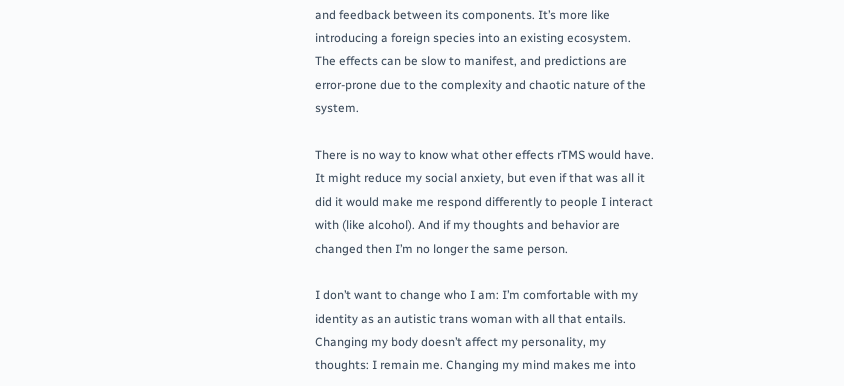and feedback between its components. It’s more like introducing a foreign species into an existing ecosystem. The effects can be slow to manifest, and predictions are error-prone due to the complexity and chaotic nature of the system.

There is no way to know what other effects rTMS would have. It might reduce my social anxiety, but even if that was all it did it would make me respond differently to people I interact with (like alcohol). And if my thoughts and behavior are changed then I’m no longer the same person.

I don’t want to change who I am: I’m comfortable with my identity as an autistic trans woman with all that entails. Changing my body doesn’t affect my personality, my thoughts: I remain me. Changing my mind makes me into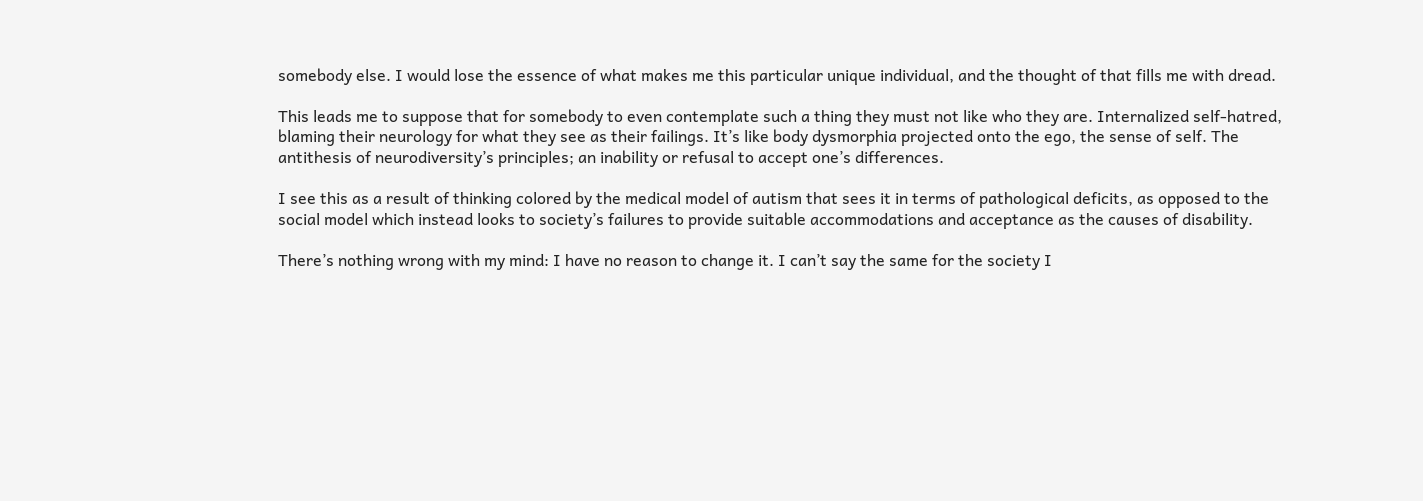somebody else. I would lose the essence of what makes me this particular unique individual, and the thought of that fills me with dread.

This leads me to suppose that for somebody to even contemplate such a thing they must not like who they are. Internalized self-hatred, blaming their neurology for what they see as their failings. It’s like body dysmorphia projected onto the ego, the sense of self. The antithesis of neurodiversity’s principles; an inability or refusal to accept one’s differences.

I see this as a result of thinking colored by the medical model of autism that sees it in terms of pathological deficits, as opposed to the social model which instead looks to society’s failures to provide suitable accommodations and acceptance as the causes of disability.

There’s nothing wrong with my mind: I have no reason to change it. I can’t say the same for the society I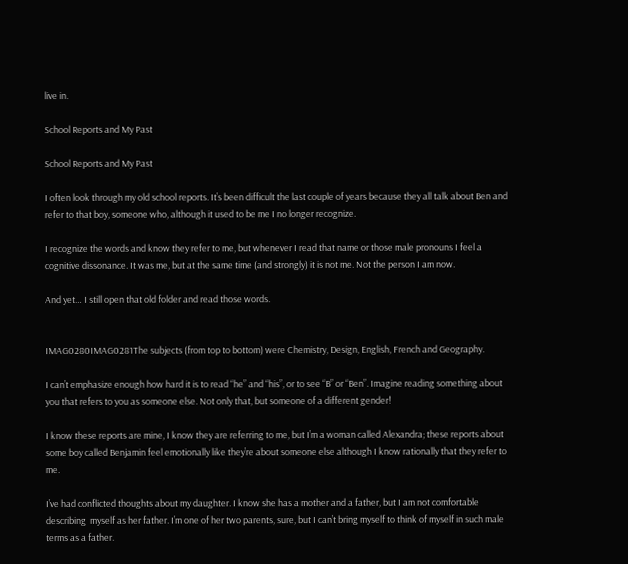live in.

School Reports and My Past

School Reports and My Past

I often look through my old school reports. It’s been difficult the last couple of years because they all talk about Ben and refer to that boy, someone who, although it used to be me I no longer recognize.

I recognize the words and know they refer to me, but whenever I read that name or those male pronouns I feel a cognitive dissonance. It was me, but at the same time (and strongly) it is not me. Not the person I am now.

And yet… I still open that old folder and read those words.


IMAG0280IMAG0281The subjects (from top to bottom) were Chemistry, Design, English, French and Geography.

I can’t emphasize enough how hard it is to read “he” and “his”, or to see “B” or “Ben”. Imagine reading something about you that refers to you as someone else. Not only that, but someone of a different gender!

I know these reports are mine, I know they are referring to me, but I’m a woman called Alexandra; these reports about some boy called Benjamin feel emotionally like they’re about someone else although I know rationally that they refer to me.

I’ve had conflicted thoughts about my daughter. I know she has a mother and a father, but I am not comfortable describing  myself as her father. I’m one of her two parents, sure, but I can’t bring myself to think of myself in such male terms as a father.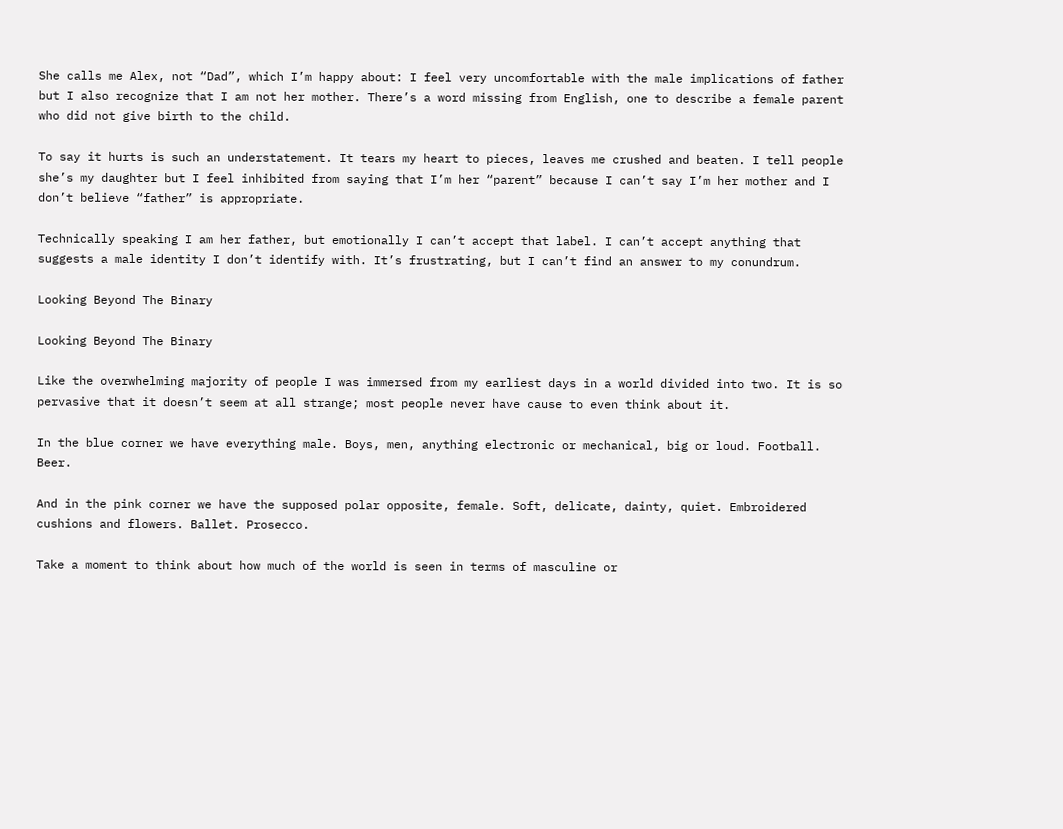She calls me Alex, not “Dad”, which I’m happy about: I feel very uncomfortable with the male implications of father but I also recognize that I am not her mother. There’s a word missing from English, one to describe a female parent who did not give birth to the child.

To say it hurts is such an understatement. It tears my heart to pieces, leaves me crushed and beaten. I tell people she’s my daughter but I feel inhibited from saying that I’m her “parent” because I can’t say I’m her mother and I don’t believe “father” is appropriate.

Technically speaking I am her father, but emotionally I can’t accept that label. I can’t accept anything that suggests a male identity I don’t identify with. It’s frustrating, but I can’t find an answer to my conundrum.

Looking Beyond The Binary

Looking Beyond The Binary

Like the overwhelming majority of people I was immersed from my earliest days in a world divided into two. It is so pervasive that it doesn’t seem at all strange; most people never have cause to even think about it.

In the blue corner we have everything male. Boys, men, anything electronic or mechanical, big or loud. Football. Beer.

And in the pink corner we have the supposed polar opposite, female. Soft, delicate, dainty, quiet. Embroidered cushions and flowers. Ballet. Prosecco.

Take a moment to think about how much of the world is seen in terms of masculine or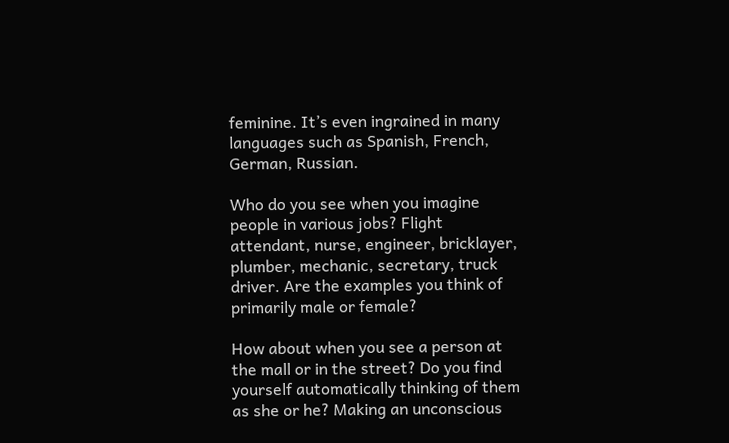feminine. It’s even ingrained in many languages such as Spanish, French, German, Russian.

Who do you see when you imagine people in various jobs? Flight attendant, nurse, engineer, bricklayer, plumber, mechanic, secretary, truck driver. Are the examples you think of primarily male or female?

How about when you see a person at the mall or in the street? Do you find yourself automatically thinking of them as she or he? Making an unconscious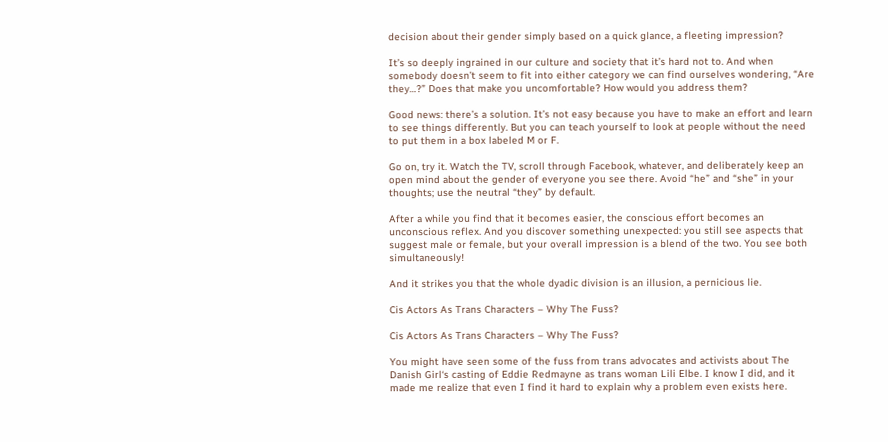decision about their gender simply based on a quick glance, a fleeting impression?

It’s so deeply ingrained in our culture and society that it’s hard not to. And when somebody doesn’t seem to fit into either category we can find ourselves wondering, “Are they…?” Does that make you uncomfortable? How would you address them?

Good news: there’s a solution. It’s not easy because you have to make an effort and learn to see things differently. But you can teach yourself to look at people without the need to put them in a box labeled M or F.

Go on, try it. Watch the TV, scroll through Facebook, whatever, and deliberately keep an open mind about the gender of everyone you see there. Avoid “he” and “she” in your thoughts; use the neutral “they” by default.

After a while you find that it becomes easier, the conscious effort becomes an unconscious reflex. And you discover something unexpected: you still see aspects that suggest male or female, but your overall impression is a blend of the two. You see both simultaneously!

And it strikes you that the whole dyadic division is an illusion, a pernicious lie.

Cis Actors As Trans Characters – Why The Fuss?

Cis Actors As Trans Characters – Why The Fuss?

You might have seen some of the fuss from trans advocates and activists about The Danish Girl‘s casting of Eddie Redmayne as trans woman Lili Elbe. I know I did, and it made me realize that even I find it hard to explain why a problem even exists here.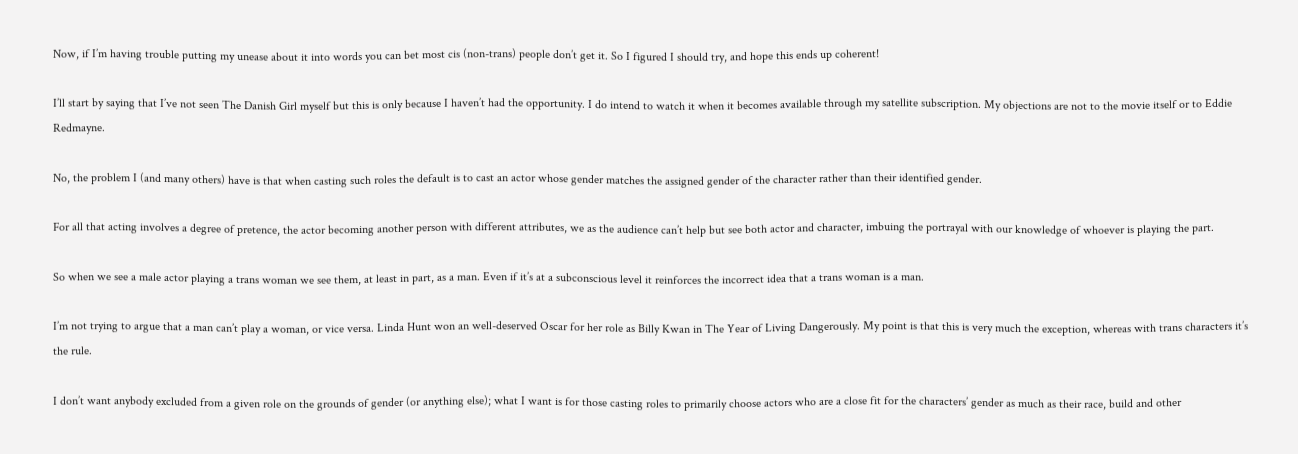Now, if I’m having trouble putting my unease about it into words you can bet most cis (non-trans) people don’t get it. So I figured I should try, and hope this ends up coherent!

I’ll start by saying that I’ve not seen The Danish Girl myself but this is only because I haven’t had the opportunity. I do intend to watch it when it becomes available through my satellite subscription. My objections are not to the movie itself or to Eddie Redmayne.

No, the problem I (and many others) have is that when casting such roles the default is to cast an actor whose gender matches the assigned gender of the character rather than their identified gender.

For all that acting involves a degree of pretence, the actor becoming another person with different attributes, we as the audience can’t help but see both actor and character, imbuing the portrayal with our knowledge of whoever is playing the part.

So when we see a male actor playing a trans woman we see them, at least in part, as a man. Even if it’s at a subconscious level it reinforces the incorrect idea that a trans woman is a man.

I’m not trying to argue that a man can’t play a woman, or vice versa. Linda Hunt won an well-deserved Oscar for her role as Billy Kwan in The Year of Living Dangerously. My point is that this is very much the exception, whereas with trans characters it’s the rule.

I don’t want anybody excluded from a given role on the grounds of gender (or anything else); what I want is for those casting roles to primarily choose actors who are a close fit for the characters’ gender as much as their race, build and other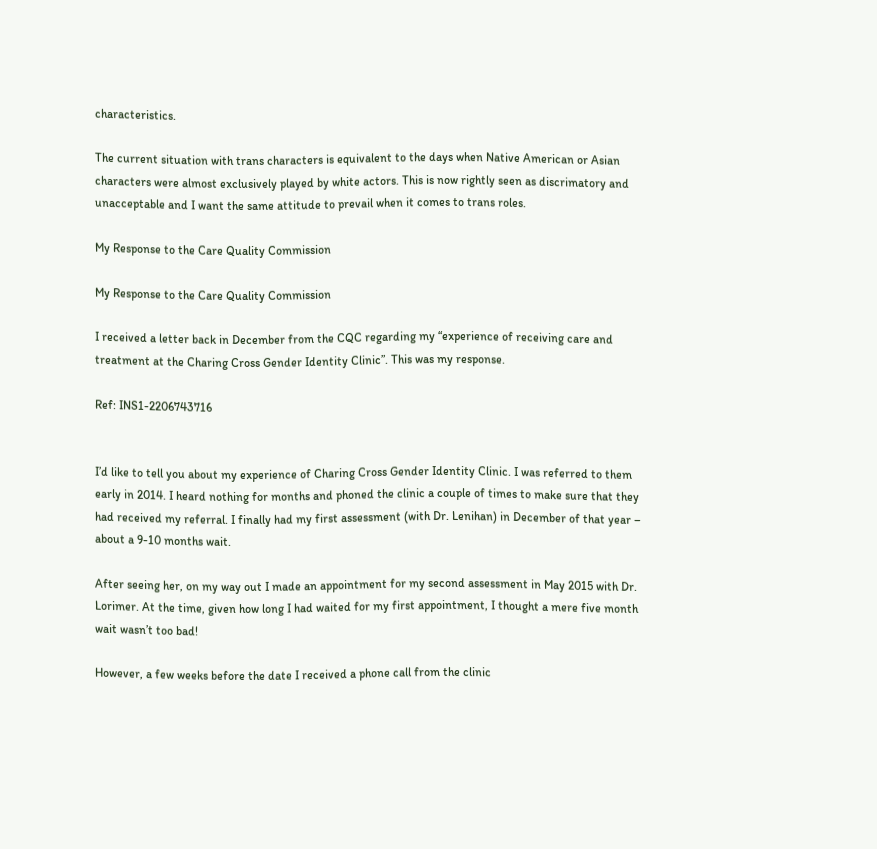characteristics.

The current situation with trans characters is equivalent to the days when Native American or Asian characters were almost exclusively played by white actors. This is now rightly seen as discrimatory and unacceptable and I want the same attitude to prevail when it comes to trans roles.

My Response to the Care Quality Commission

My Response to the Care Quality Commission

I received a letter back in December from the CQC regarding my “experience of receiving care and treatment at the Charing Cross Gender Identity Clinic”. This was my response.

Ref: INS1-2206743716


I’d like to tell you about my experience of Charing Cross Gender Identity Clinic. I was referred to them early in 2014. I heard nothing for months and phoned the clinic a couple of times to make sure that they had received my referral. I finally had my first assessment (with Dr. Lenihan) in December of that year – about a 9-10 months wait.

After seeing her, on my way out I made an appointment for my second assessment in May 2015 with Dr. Lorimer. At the time, given how long I had waited for my first appointment, I thought a mere five month wait wasn’t too bad!

However, a few weeks before the date I received a phone call from the clinic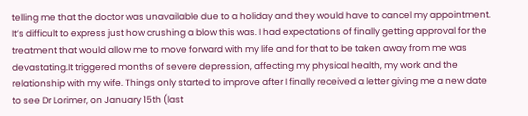telling me that the doctor was unavailable due to a holiday and they would have to cancel my appointment. It’s difficult to express just how crushing a blow this was. I had expectations of finally getting approval for the treatment that would allow me to move forward with my life and for that to be taken away from me was devastating.It triggered months of severe depression, affecting my physical health, my work and the relationship with my wife. Things only started to improve after I finally received a letter giving me a new date to see Dr Lorimer, on January 15th (last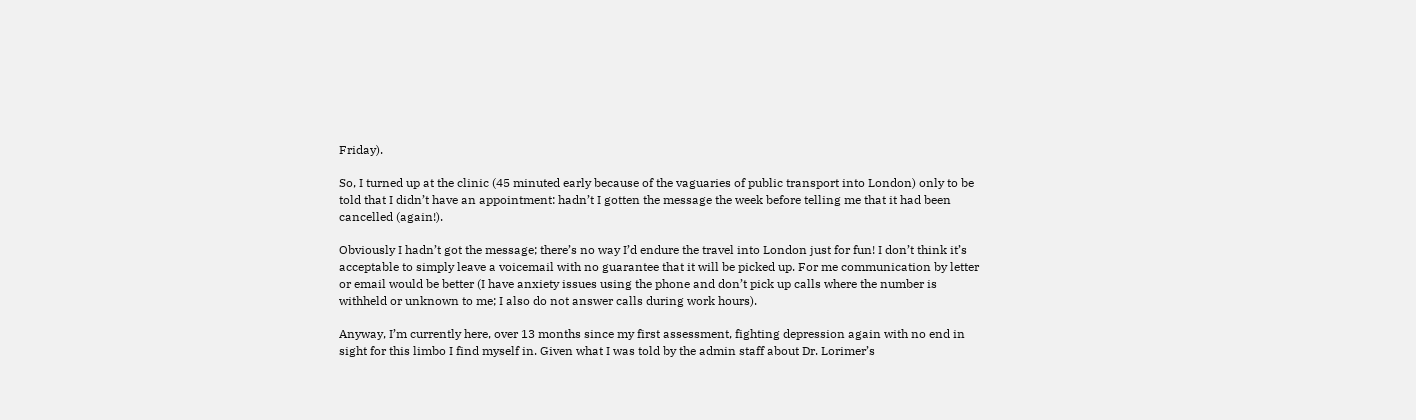Friday).

So, I turned up at the clinic (45 minuted early because of the vaguaries of public transport into London) only to be told that I didn’t have an appointment: hadn’t I gotten the message the week before telling me that it had been cancelled (again!).

Obviously I hadn’t got the message; there’s no way I’d endure the travel into London just for fun! I don’t think it’s acceptable to simply leave a voicemail with no guarantee that it will be picked up. For me communication by letter or email would be better (I have anxiety issues using the phone and don’t pick up calls where the number is withheld or unknown to me; I also do not answer calls during work hours).

Anyway, I’m currently here, over 13 months since my first assessment, fighting depression again with no end in sight for this limbo I find myself in. Given what I was told by the admin staff about Dr. Lorimer’s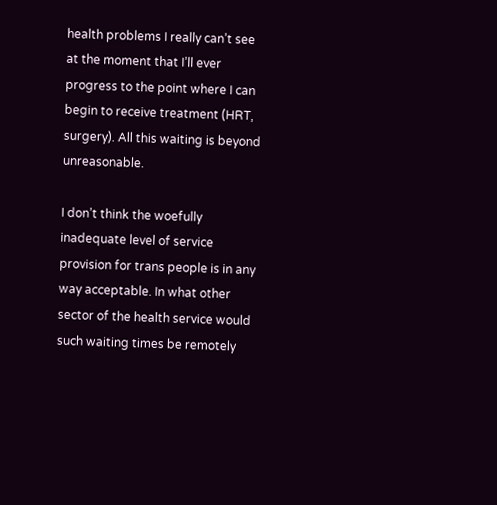health problems I really can’t see at the moment that I’ll ever progress to the point where I can begin to receive treatment (HRT, surgery). All this waiting is beyond unreasonable.

I don’t think the woefully inadequate level of service provision for trans people is in any way acceptable. In what other sector of the health service would such waiting times be remotely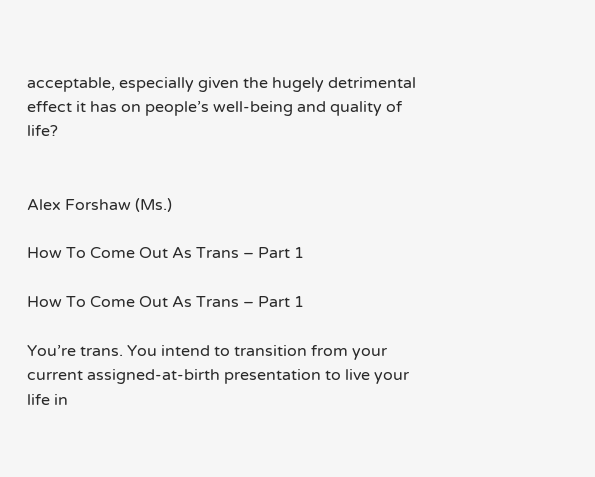acceptable, especially given the hugely detrimental effect it has on people’s well-being and quality of life?


Alex Forshaw (Ms.)

How To Come Out As Trans – Part 1

How To Come Out As Trans – Part 1

You’re trans. You intend to transition from your current assigned-at-birth presentation to live your life in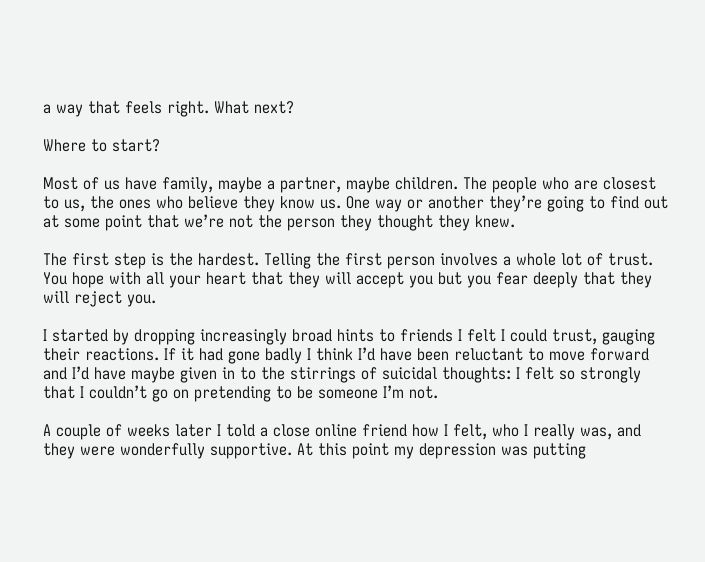a way that feels right. What next?

Where to start?

Most of us have family, maybe a partner, maybe children. The people who are closest to us, the ones who believe they know us. One way or another they’re going to find out at some point that we’re not the person they thought they knew.

The first step is the hardest. Telling the first person involves a whole lot of trust. You hope with all your heart that they will accept you but you fear deeply that they will reject you.

I started by dropping increasingly broad hints to friends I felt I could trust, gauging their reactions. If it had gone badly I think I’d have been reluctant to move forward and I’d have maybe given in to the stirrings of suicidal thoughts: I felt so strongly that I couldn’t go on pretending to be someone I’m not.

A couple of weeks later I told a close online friend how I felt, who I really was, and they were wonderfully supportive. At this point my depression was putting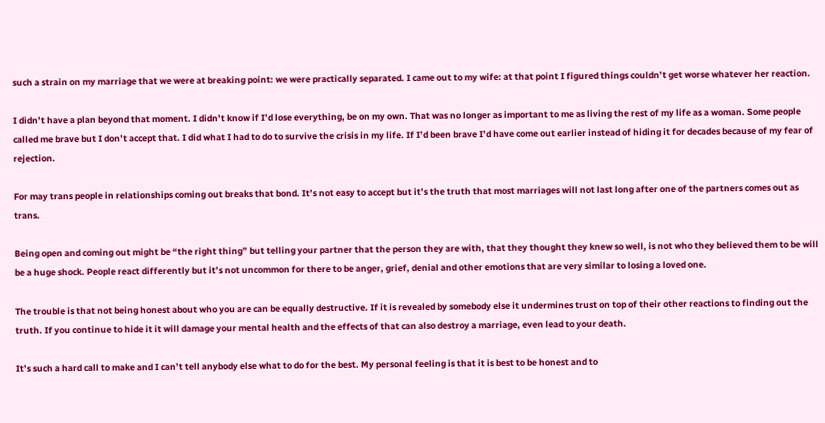such a strain on my marriage that we were at breaking point: we were practically separated. I came out to my wife: at that point I figured things couldn’t get worse whatever her reaction.

I didn’t have a plan beyond that moment. I didn’t know if I’d lose everything, be on my own. That was no longer as important to me as living the rest of my life as a woman. Some people called me brave but I don’t accept that. I did what I had to do to survive the crisis in my life. If I’d been brave I’d have come out earlier instead of hiding it for decades because of my fear of rejection.

For may trans people in relationships coming out breaks that bond. It’s not easy to accept but it’s the truth that most marriages will not last long after one of the partners comes out as trans.

Being open and coming out might be “the right thing” but telling your partner that the person they are with, that they thought they knew so well, is not who they believed them to be will be a huge shock. People react differently but it’s not uncommon for there to be anger, grief, denial and other emotions that are very similar to losing a loved one.

The trouble is that not being honest about who you are can be equally destructive. If it is revealed by somebody else it undermines trust on top of their other reactions to finding out the truth. If you continue to hide it it will damage your mental health and the effects of that can also destroy a marriage, even lead to your death.

It’s such a hard call to make and I can’t tell anybody else what to do for the best. My personal feeling is that it is best to be honest and to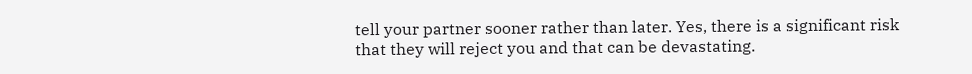tell your partner sooner rather than later. Yes, there is a significant risk that they will reject you and that can be devastating.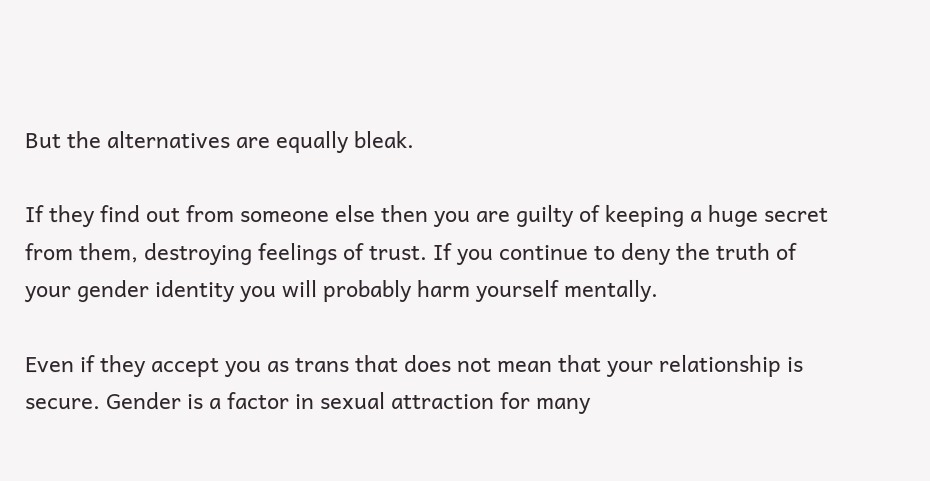But the alternatives are equally bleak.

If they find out from someone else then you are guilty of keeping a huge secret from them, destroying feelings of trust. If you continue to deny the truth of your gender identity you will probably harm yourself mentally.

Even if they accept you as trans that does not mean that your relationship is secure. Gender is a factor in sexual attraction for many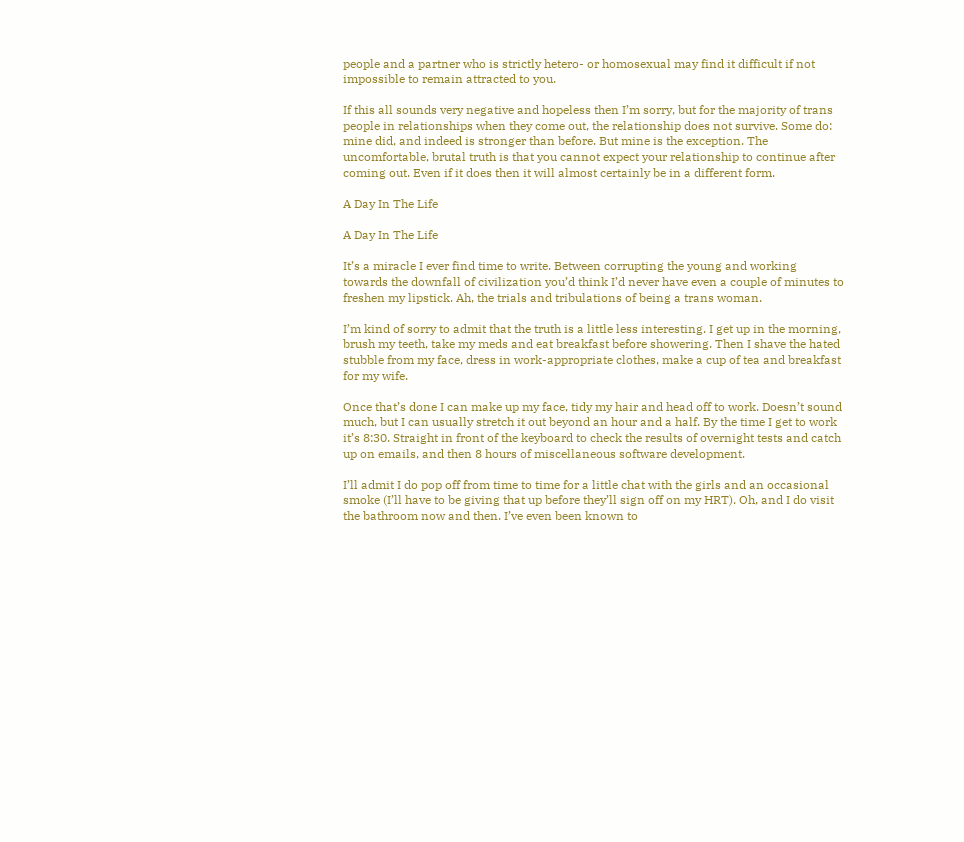people and a partner who is strictly hetero- or homosexual may find it difficult if not impossible to remain attracted to you.

If this all sounds very negative and hopeless then I’m sorry, but for the majority of trans people in relationships when they come out, the relationship does not survive. Some do: mine did, and indeed is stronger than before. But mine is the exception. The uncomfortable, brutal truth is that you cannot expect your relationship to continue after coming out. Even if it does then it will almost certainly be in a different form.

A Day In The Life

A Day In The Life

It’s a miracle I ever find time to write. Between corrupting the young and working towards the downfall of civilization you’d think I’d never have even a couple of minutes to freshen my lipstick. Ah, the trials and tribulations of being a trans woman.

I’m kind of sorry to admit that the truth is a little less interesting. I get up in the morning, brush my teeth, take my meds and eat breakfast before showering. Then I shave the hated stubble from my face, dress in work-appropriate clothes, make a cup of tea and breakfast for my wife.

Once that’s done I can make up my face, tidy my hair and head off to work. Doesn’t sound much, but I can usually stretch it out beyond an hour and a half. By the time I get to work it’s 8:30. Straight in front of the keyboard to check the results of overnight tests and catch up on emails, and then 8 hours of miscellaneous software development.

I’ll admit I do pop off from time to time for a little chat with the girls and an occasional smoke (I’ll have to be giving that up before they’ll sign off on my HRT). Oh, and I do visit the bathroom now and then. I’ve even been known to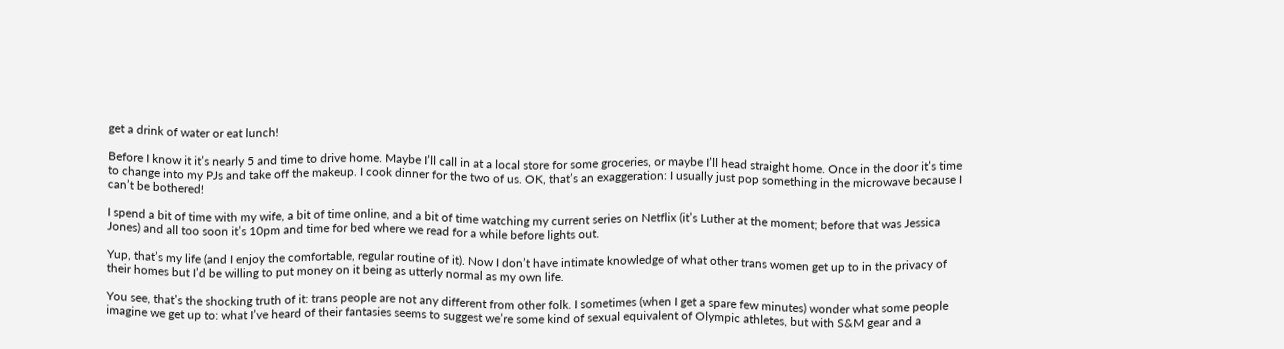get a drink of water or eat lunch!

Before I know it it’s nearly 5 and time to drive home. Maybe I’ll call in at a local store for some groceries, or maybe I’ll head straight home. Once in the door it’s time to change into my PJs and take off the makeup. I cook dinner for the two of us. OK, that’s an exaggeration: I usually just pop something in the microwave because I can’t be bothered!

I spend a bit of time with my wife, a bit of time online, and a bit of time watching my current series on Netflix (it’s Luther at the moment; before that was Jessica Jones) and all too soon it’s 10pm and time for bed where we read for a while before lights out.

Yup, that’s my life (and I enjoy the comfortable, regular routine of it). Now I don’t have intimate knowledge of what other trans women get up to in the privacy of their homes but I’d be willing to put money on it being as utterly normal as my own life.

You see, that’s the shocking truth of it: trans people are not any different from other folk. I sometimes (when I get a spare few minutes) wonder what some people imagine we get up to: what I’ve heard of their fantasies seems to suggest we’re some kind of sexual equivalent of Olympic athletes, but with S&M gear and a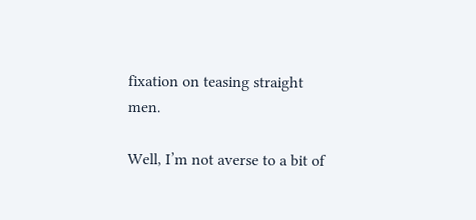fixation on teasing straight men.

Well, I’m not averse to a bit of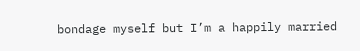bondage myself but I’m a happily married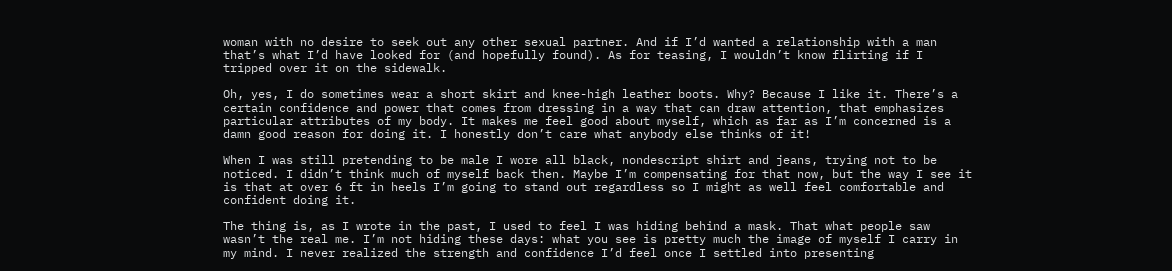woman with no desire to seek out any other sexual partner. And if I’d wanted a relationship with a man that’s what I’d have looked for (and hopefully found). As for teasing, I wouldn’t know flirting if I tripped over it on the sidewalk.

Oh, yes, I do sometimes wear a short skirt and knee-high leather boots. Why? Because I like it. There’s a certain confidence and power that comes from dressing in a way that can draw attention, that emphasizes particular attributes of my body. It makes me feel good about myself, which as far as I’m concerned is a damn good reason for doing it. I honestly don’t care what anybody else thinks of it!

When I was still pretending to be male I wore all black, nondescript shirt and jeans, trying not to be noticed. I didn’t think much of myself back then. Maybe I’m compensating for that now, but the way I see it is that at over 6 ft in heels I’m going to stand out regardless so I might as well feel comfortable and confident doing it.

The thing is, as I wrote in the past, I used to feel I was hiding behind a mask. That what people saw wasn’t the real me. I’m not hiding these days: what you see is pretty much the image of myself I carry in my mind. I never realized the strength and confidence I’d feel once I settled into presenting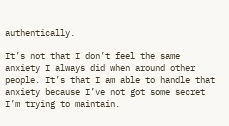authentically.

It’s not that I don’t feel the same anxiety I always did when around other people. It’s that I am able to handle that anxiety because I’ve not got some secret I’m trying to maintain.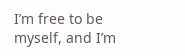I’m free to be myself, and I’m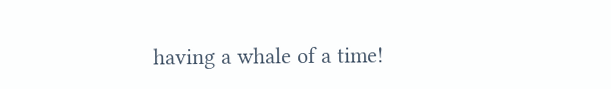having a whale of a time!